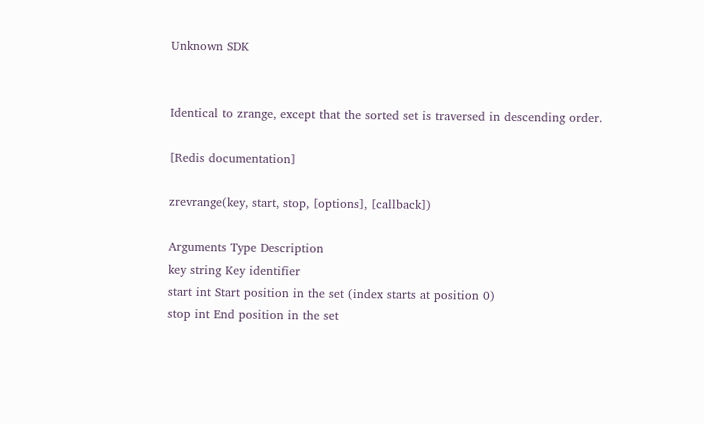Unknown SDK


Identical to zrange, except that the sorted set is traversed in descending order.

[Redis documentation]

zrevrange(key, start, stop, [options], [callback])

Arguments Type Description
key string Key identifier
start int Start position in the set (index starts at position 0)
stop int End position in the set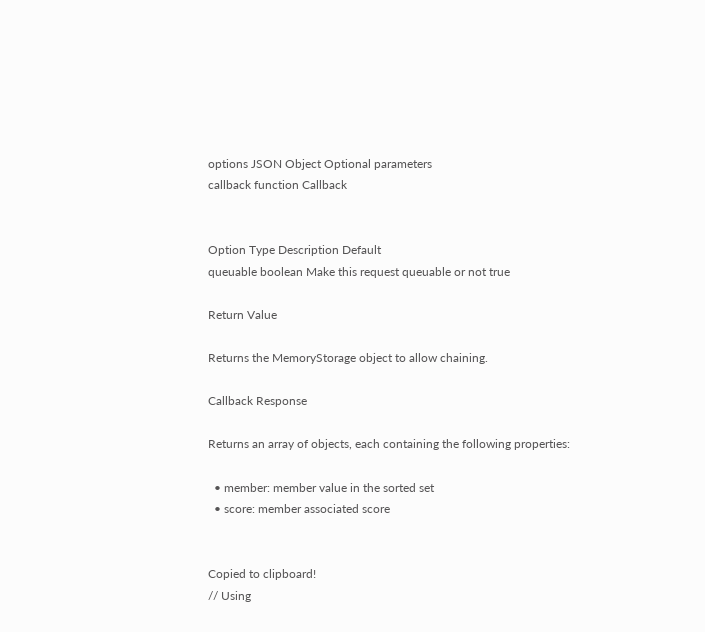options JSON Object Optional parameters
callback function Callback


Option Type Description Default
queuable boolean Make this request queuable or not true

Return Value

Returns the MemoryStorage object to allow chaining.

Callback Response

Returns an array of objects, each containing the following properties:

  • member: member value in the sorted set
  • score: member associated score


Copied to clipboard!
// Using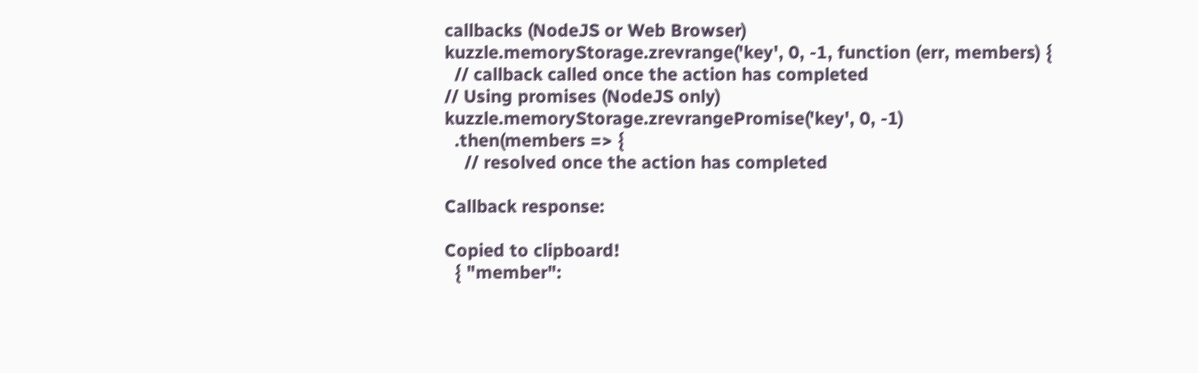callbacks (NodeJS or Web Browser)
kuzzle.memoryStorage.zrevrange('key', 0, -1, function (err, members) {
  // callback called once the action has completed
// Using promises (NodeJS only)
kuzzle.memoryStorage.zrevrangePromise('key', 0, -1)
  .then(members => {
    // resolved once the action has completed

Callback response:

Copied to clipboard!
  { "member":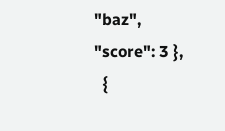"baz", "score": 3 },
  {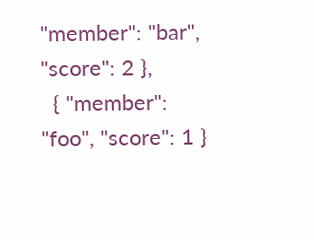"member": "bar", "score": 2 },
  { "member": "foo", "score": 1 }